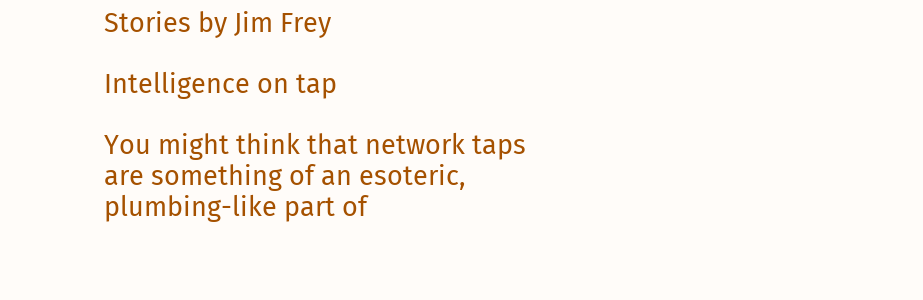Stories by Jim Frey

Intelligence on tap

You might think that network taps are something of an esoteric, plumbing-like part of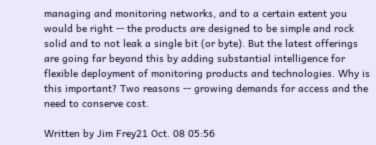managing and monitoring networks, and to a certain extent you would be right -- the products are designed to be simple and rock solid and to not leak a single bit (or byte). But the latest offerings are going far beyond this by adding substantial intelligence for flexible deployment of monitoring products and technologies. Why is this important? Two reasons -- growing demands for access and the need to conserve cost.

Written by Jim Frey21 Oct. 08 05:56